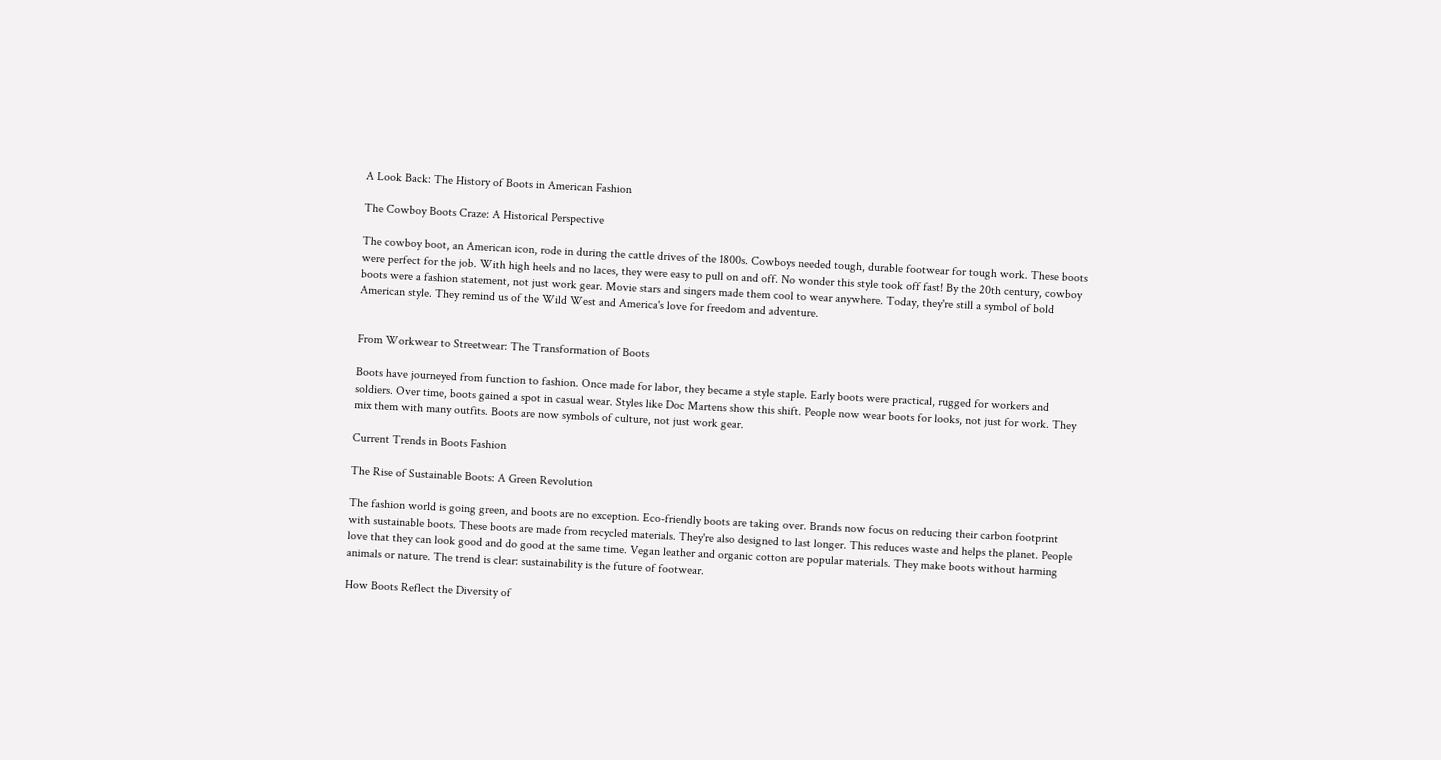A Look Back: The History of Boots in American Fashion

The Cowboy Boots Craze: A Historical Perspective

The cowboy boot, an American icon, rode in during the cattle drives of the 1800s. Cowboys needed tough, durable footwear for tough work. These boots were perfect for the job. With high heels and no laces, they were easy to pull on and off. No wonder this style took off fast! By the 20th century, cowboy boots were a fashion statement, not just work gear. Movie stars and singers made them cool to wear anywhere. Today, they're still a symbol of bold American style. They remind us of the Wild West and America's love for freedom and adventure.


From Workwear to Streetwear: The Transformation of Boots

Boots have journeyed from function to fashion. Once made for labor, they became a style staple. Early boots were practical, rugged for workers and soldiers. Over time, boots gained a spot in casual wear. Styles like Doc Martens show this shift. People now wear boots for looks, not just for work. They mix them with many outfits. Boots are now symbols of culture, not just work gear.

Current Trends in Boots Fashion

The Rise of Sustainable Boots: A Green Revolution

The fashion world is going green, and boots are no exception. Eco-friendly boots are taking over. Brands now focus on reducing their carbon footprint with sustainable boots. These boots are made from recycled materials. They're also designed to last longer. This reduces waste and helps the planet. People love that they can look good and do good at the same time. Vegan leather and organic cotton are popular materials. They make boots without harming animals or nature. The trend is clear: sustainability is the future of footwear.

How Boots Reflect the Diversity of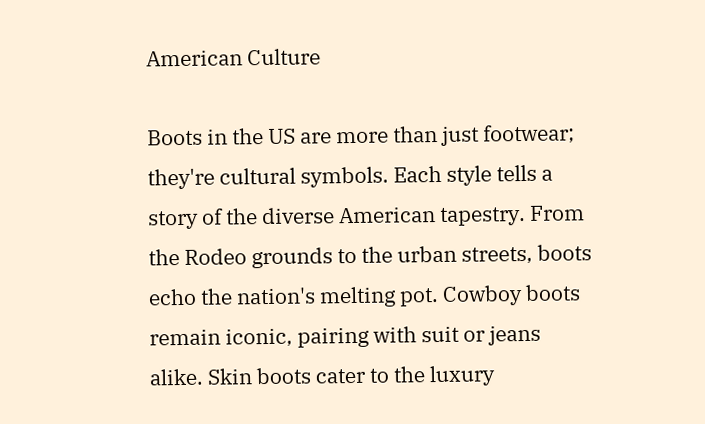American Culture

Boots in the US are more than just footwear; they're cultural symbols. Each style tells a story of the diverse American tapestry. From the Rodeo grounds to the urban streets, boots echo the nation's melting pot. Cowboy boots remain iconic, pairing with suit or jeans alike. Skin boots cater to the luxury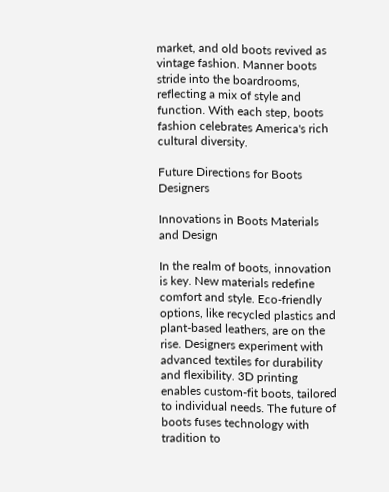market, and old boots revived as vintage fashion. Manner boots stride into the boardrooms, reflecting a mix of style and function. With each step, boots fashion celebrates America's rich cultural diversity.

Future Directions for Boots Designers

Innovations in Boots Materials and Design

In the realm of boots, innovation is key. New materials redefine comfort and style. Eco-friendly options, like recycled plastics and plant-based leathers, are on the rise. Designers experiment with advanced textiles for durability and flexibility. 3D printing enables custom-fit boots, tailored to individual needs. The future of boots fuses technology with tradition to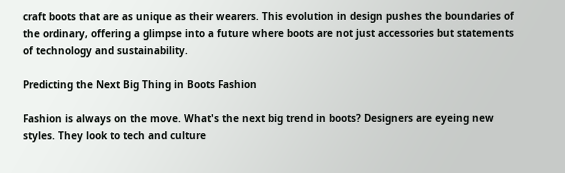craft boots that are as unique as their wearers. This evolution in design pushes the boundaries of the ordinary, offering a glimpse into a future where boots are not just accessories but statements of technology and sustainability.

Predicting the Next Big Thing in Boots Fashion

Fashion is always on the move. What's the next big trend in boots? Designers are eyeing new styles. They look to tech and culture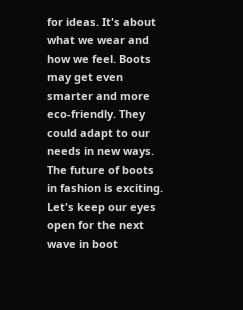for ideas. It's about what we wear and how we feel. Boots may get even smarter and more eco-friendly. They could adapt to our needs in new ways. The future of boots in fashion is exciting. Let's keep our eyes open for the next wave in boot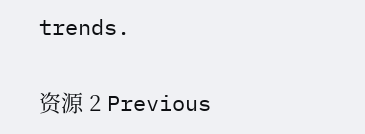trends.

资源 2 Previous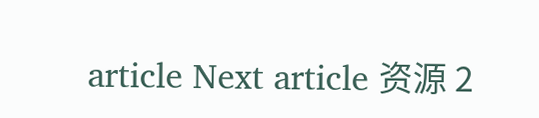article Next article 资源 2